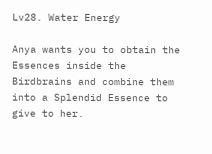Lv28. Water Energy

Anya wants you to obtain the Essences inside the Birdbrains and combine them into a Splendid Essence to give to her.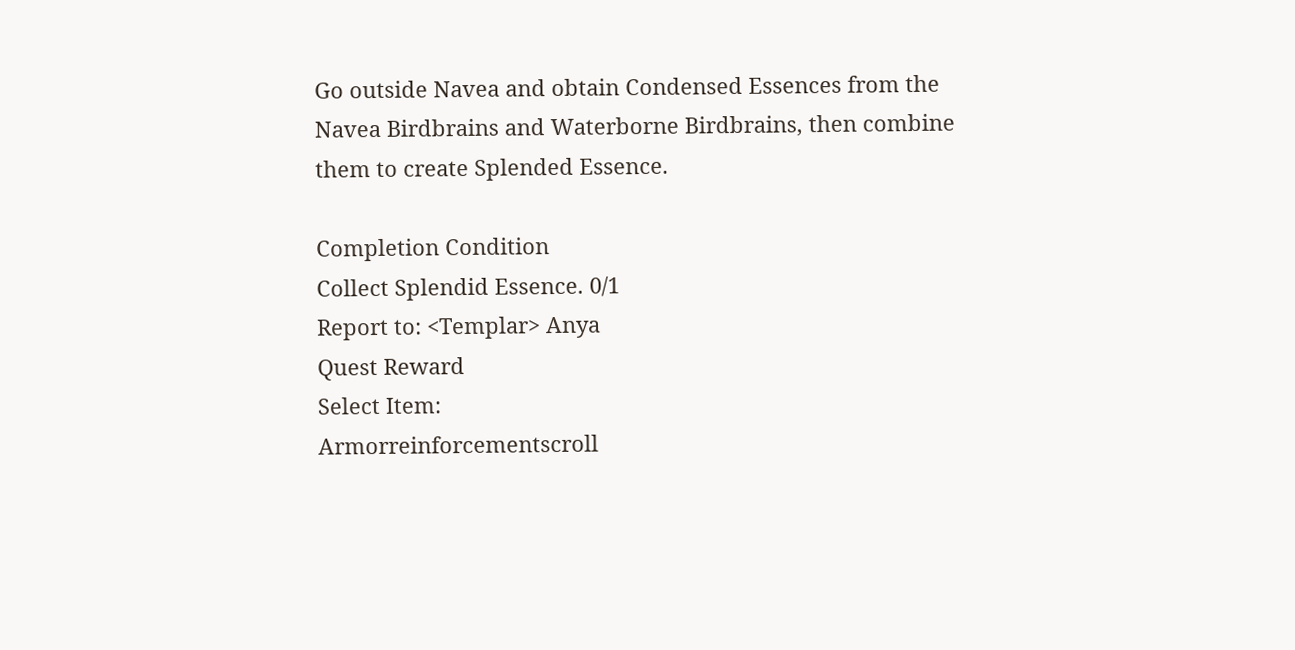Go outside Navea and obtain Condensed Essences from the Navea Birdbrains and Waterborne Birdbrains, then combine them to create Splended Essence.

Completion Condition
Collect Splendid Essence. 0/1
Report to: <Templar> Anya
Quest Reward
Select Item:
Armorreinforcementscroll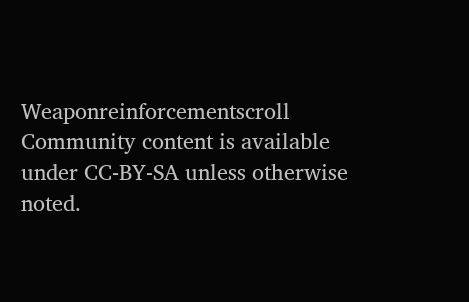Weaponreinforcementscroll
Community content is available under CC-BY-SA unless otherwise noted.